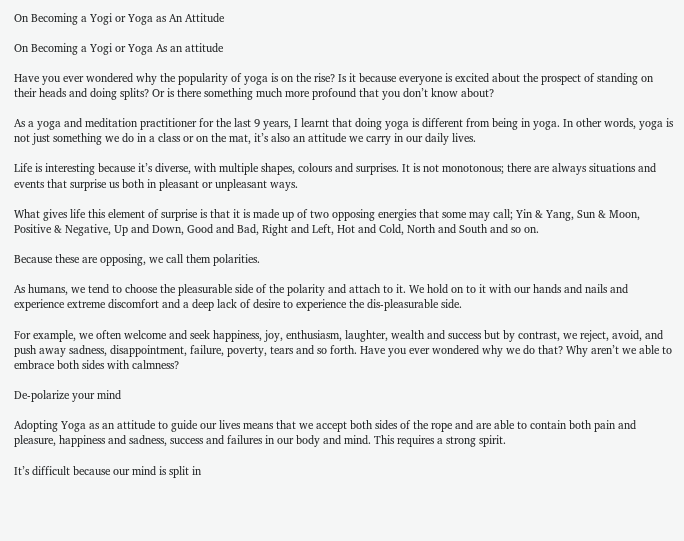On Becoming a Yogi or Yoga as An Attitude

On Becoming a Yogi or Yoga As an attitude

Have you ever wondered why the popularity of yoga is on the rise? Is it because everyone is excited about the prospect of standing on their heads and doing splits? Or is there something much more profound that you don’t know about?

As a yoga and meditation practitioner for the last 9 years, I learnt that doing yoga is different from being in yoga. In other words, yoga is not just something we do in a class or on the mat, it’s also an attitude we carry in our daily lives.

Life is interesting because it’s diverse, with multiple shapes, colours and surprises. It is not monotonous; there are always situations and events that surprise us both in pleasant or unpleasant ways.

What gives life this element of surprise is that it is made up of two opposing energies that some may call; Yin & Yang, Sun & Moon, Positive & Negative, Up and Down, Good and Bad, Right and Left, Hot and Cold, North and South and so on.

Because these are opposing, we call them polarities.

As humans, we tend to choose the pleasurable side of the polarity and attach to it. We hold on to it with our hands and nails and experience extreme discomfort and a deep lack of desire to experience the dis-pleasurable side.

For example, we often welcome and seek happiness, joy, enthusiasm, laughter, wealth and success but by contrast, we reject, avoid, and push away sadness, disappointment, failure, poverty, tears and so forth. Have you ever wondered why we do that? Why aren’t we able to embrace both sides with calmness?

De-polarize your mind

Adopting Yoga as an attitude to guide our lives means that we accept both sides of the rope and are able to contain both pain and pleasure, happiness and sadness, success and failures in our body and mind. This requires a strong spirit.

It’s difficult because our mind is split in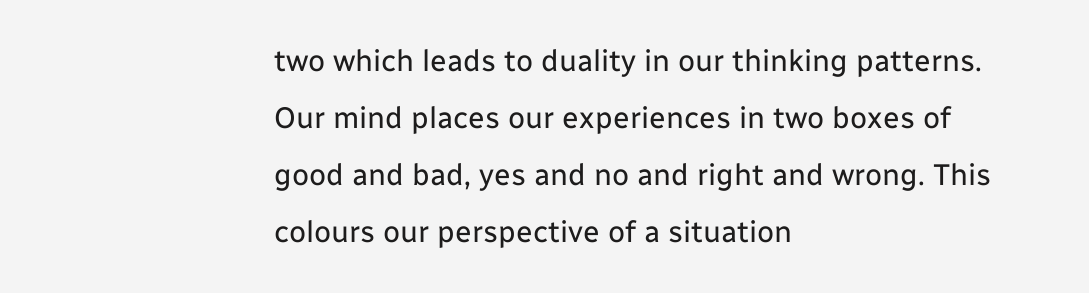two which leads to duality in our thinking patterns. Our mind places our experiences in two boxes of good and bad, yes and no and right and wrong. This colours our perspective of a situation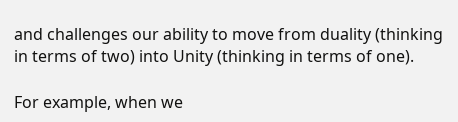and challenges our ability to move from duality (thinking in terms of two) into Unity (thinking in terms of one).

For example, when we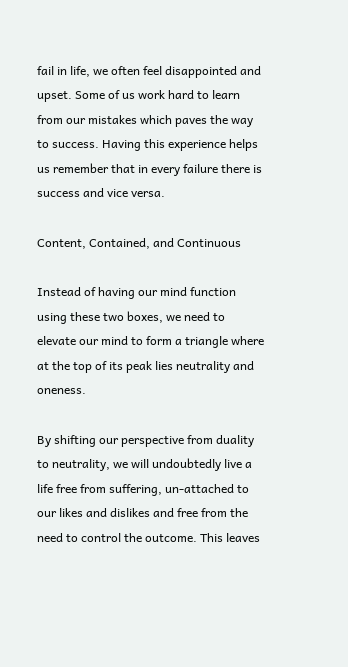fail in life, we often feel disappointed and upset. Some of us work hard to learn from our mistakes which paves the way to success. Having this experience helps us remember that in every failure there is success and vice versa.

Content, Contained, and Continuous

Instead of having our mind function using these two boxes, we need to elevate our mind to form a triangle where at the top of its peak lies neutrality and oneness.

By shifting our perspective from duality to neutrality, we will undoubtedly live a life free from suffering, un-attached to our likes and dislikes and free from the need to control the outcome. This leaves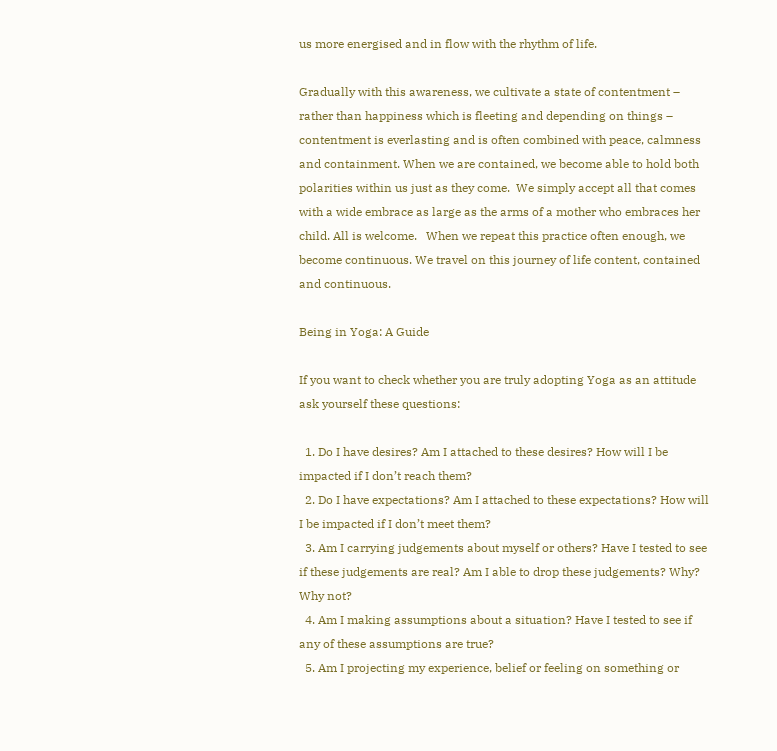us more energised and in flow with the rhythm of life.

Gradually with this awareness, we cultivate a state of contentment – rather than happiness which is fleeting and depending on things – contentment is everlasting and is often combined with peace, calmness and containment. When we are contained, we become able to hold both polarities within us just as they come.  We simply accept all that comes with a wide embrace as large as the arms of a mother who embraces her child. All is welcome.   When we repeat this practice often enough, we become continuous. We travel on this journey of life content, contained and continuous.

Being in Yoga: A Guide

If you want to check whether you are truly adopting Yoga as an attitude ask yourself these questions:

  1. Do I have desires? Am I attached to these desires? How will I be impacted if I don’t reach them?
  2. Do I have expectations? Am I attached to these expectations? How will I be impacted if I don’t meet them?
  3. Am I carrying judgements about myself or others? Have I tested to see if these judgements are real? Am I able to drop these judgements? Why? Why not?
  4. Am I making assumptions about a situation? Have I tested to see if any of these assumptions are true?
  5. Am I projecting my experience, belief or feeling on something or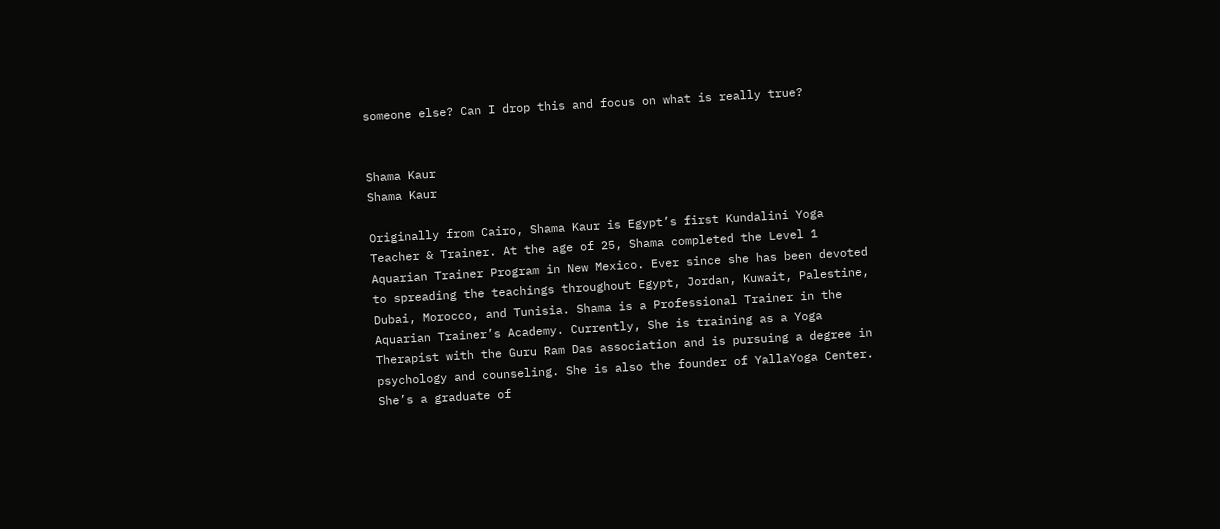someone else? Can I drop this and focus on what is really true?


Shama Kaur
Shama Kaur

Originally from Cairo, Shama Kaur is Egypt’s first Kundalini Yoga Teacher & Trainer. At the age of 25, Shama completed the Level 1 Aquarian Trainer Program in New Mexico. Ever since she has been devoted to spreading the teachings throughout Egypt, Jordan, Kuwait, Palestine, Dubai, Morocco, and Tunisia. Shama is a Professional Trainer in the Aquarian Trainer’s Academy. Currently, She is training as a Yoga Therapist with the Guru Ram Das association and is pursuing a degree in psychology and counseling. She is also the founder of YallaYoga Center. She’s a graduate of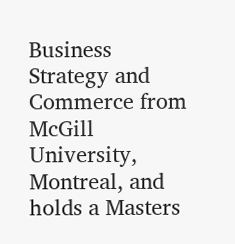Business Strategy and Commerce from McGill University, Montreal, and holds a Masters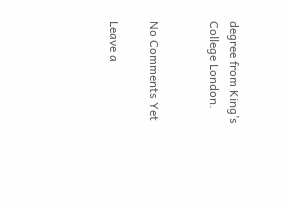degree from King’s College London.


No Comments Yet

Leave a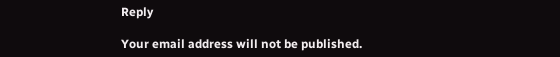Reply

Your email address will not be published.